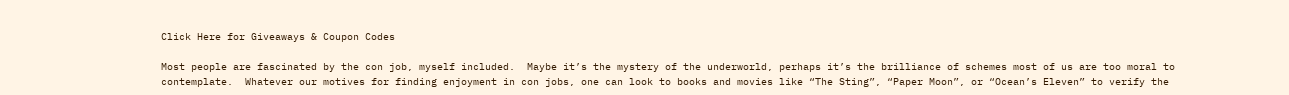Click Here for Giveaways & Coupon Codes

Most people are fascinated by the con job, myself included.  Maybe it’s the mystery of the underworld, perhaps it’s the brilliance of schemes most of us are too moral to contemplate.  Whatever our motives for finding enjoyment in con jobs, one can look to books and movies like “The Sting”, “Paper Moon”, or “Ocean’s Eleven” to verify the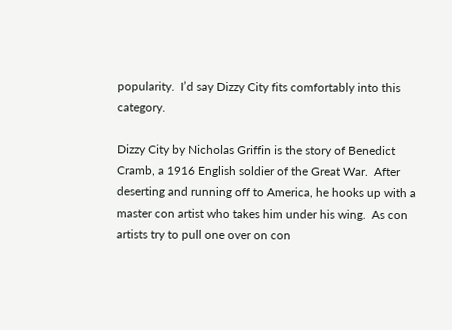popularity.  I’d say Dizzy City fits comfortably into this category.

Dizzy City by Nicholas Griffin is the story of Benedict Cramb, a 1916 English soldier of the Great War.  After deserting and running off to America, he hooks up with a master con artist who takes him under his wing.  As con artists try to pull one over on con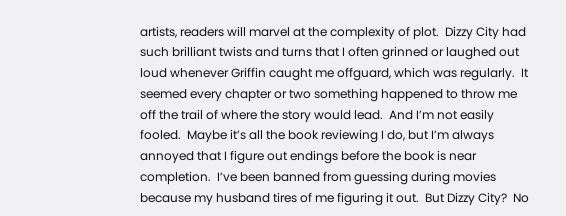artists, readers will marvel at the complexity of plot.  Dizzy City had such brilliant twists and turns that I often grinned or laughed out loud whenever Griffin caught me offguard, which was regularly.  It seemed every chapter or two something happened to throw me off the trail of where the story would lead.  And I’m not easily fooled.  Maybe it’s all the book reviewing I do, but I’m always annoyed that I figure out endings before the book is near completion.  I’ve been banned from guessing during movies because my husband tires of me figuring it out.  But Dizzy City?  No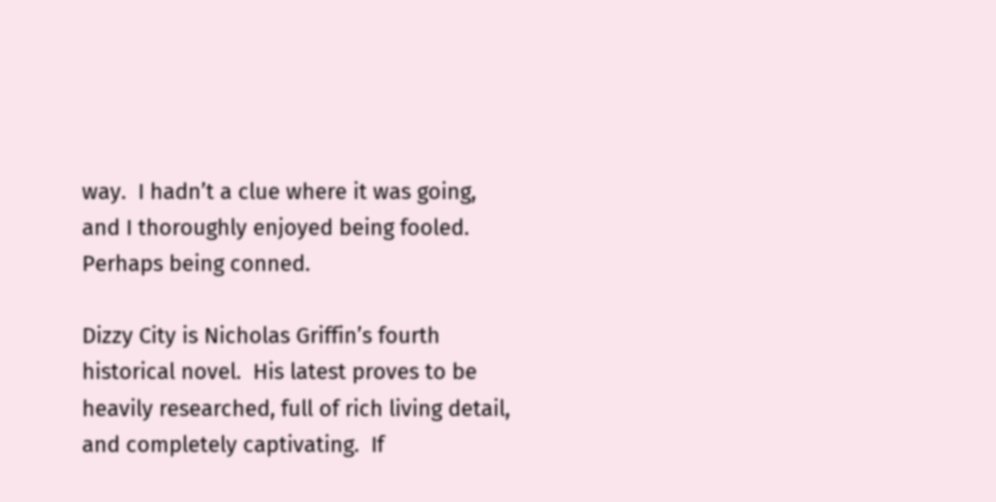way.  I hadn’t a clue where it was going, and I thoroughly enjoyed being fooled.  Perhaps being conned.

Dizzy City is Nicholas Griffin’s fourth historical novel.  His latest proves to be heavily researched, full of rich living detail, and completely captivating.  If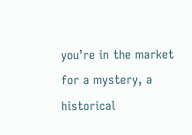you’re in the market for a mystery, a historical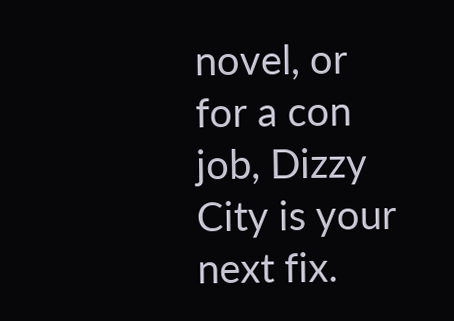novel, or for a con job, Dizzy City is your next fix.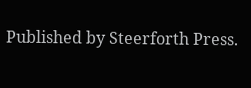Published by Steerforth Press.